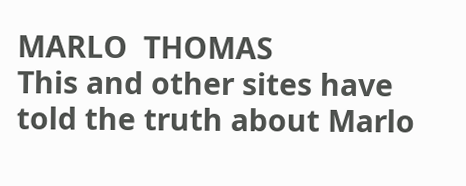MARLO  THOMAS
This and other sites have told the truth about Marlo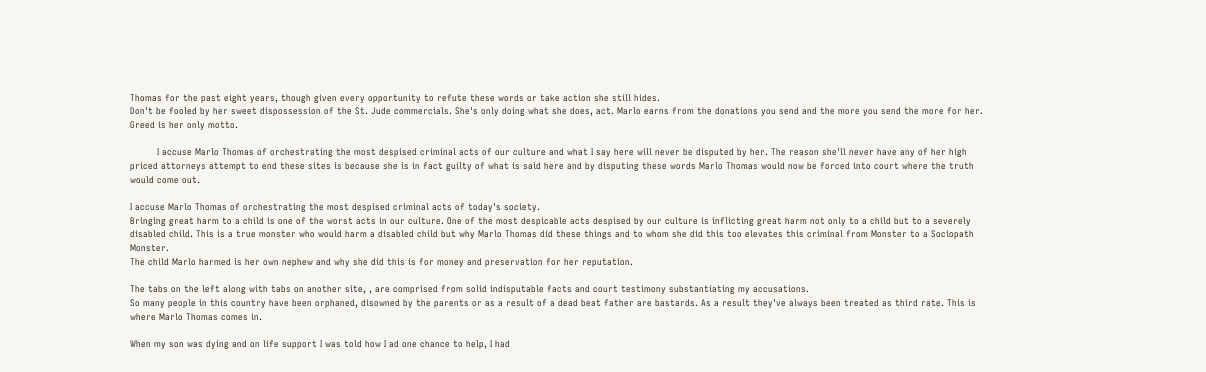Thomas for the past eight years, though given every opportunity to refute these words or take action she still hides.
Don't be fooled by her sweet dispossession of the St. Jude commercials. She's only doing what she does, act. Marlo earns from the donations you send and the more you send the more for her. Greed is her only motto.

         I accuse Marlo Thomas of orchestrating the most despised criminal acts of our culture and what I say here will never be disputed by her. The reason she'll never have any of her high priced attorneys attempt to end these sites is because she is in fact guilty of what is said here and by disputing these words Marlo Thomas would now be forced into court where the truth would come out.

I accuse Marlo Thomas of orchestrating the most despised criminal acts of today's society.
Bringing great harm to a child is one of the worst acts in our culture. One of the most despicable acts despised by our culture is inflicting great harm not only to a child but to a severely disabled child. This is a true monster who would harm a disabled child but why Marlo Thomas did these things and to whom she did this too elevates this criminal from Monster to a Sociopath Monster.
The child Marlo harmed is her own nephew and why she did this is for money and preservation for her reputation.

The tabs on the left along with tabs on another site, , are comprised from solid indisputable facts and court testimony substantiating my accusations.
So many people in this country have been orphaned, disowned by the parents or as a result of a dead beat father are bastards. As a result they've always been treated as third rate. This is where Marlo Thomas comes in.

When my son was dying and on life support I was told how I ad one chance to help, I had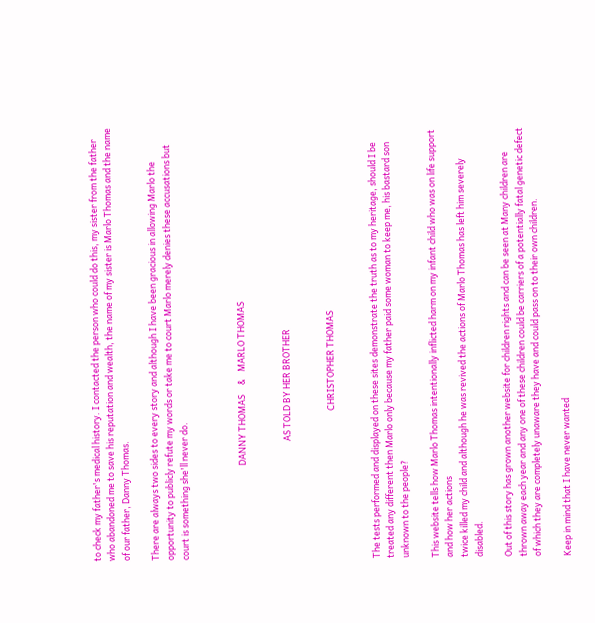to check my father's medical history. I contacted the person who could do this, my sister from the father who abandoned me to save his reputation and wealth, the name of my sister is Marlo Thomas and the name of our father, Danny Thomas.

There are always two sides to every story and although I have been gracious in allowing Marlo the opportunity to publicly refute my words or take me to court Marlo merely denies these accusations but court is something she'll never do.



                                               DANNY THOMAS     &    MARLO THOMAS


                                                           AS TOLD BY HER BROTHER


                                                                          CHRISTOPHER THOMAS


The tests performed and displayed on these sites demonstrate the truth as to my heritage, should I be treated any different then Marlo only because my father paid some woman to keep me, his bastard son unknown to the people?

This website tells how Marlo Thomas intentionally inflicted harm on my infant child who was on life support and how her actions
twice killed my child and although he was revived the actions of Marlo Thomas has left him severely disabled.

Out of this story has grown another website for children rights and can be seen at Many children are thrown away each year and any one of these children could be carriers of a potentially fatal genetic defect of which they are completely unaware they have and could pass on to their own children.

Keep in mind that I have never wanted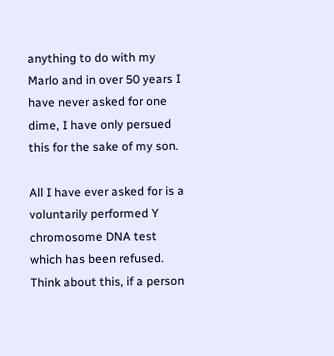anything to do with my Marlo and in over 50 years I have never asked for one dime, I have only persued this for the sake of my son.

All I have ever asked for is a voluntarily performed Y chromosome DNA test which has been refused. Think about this, if a person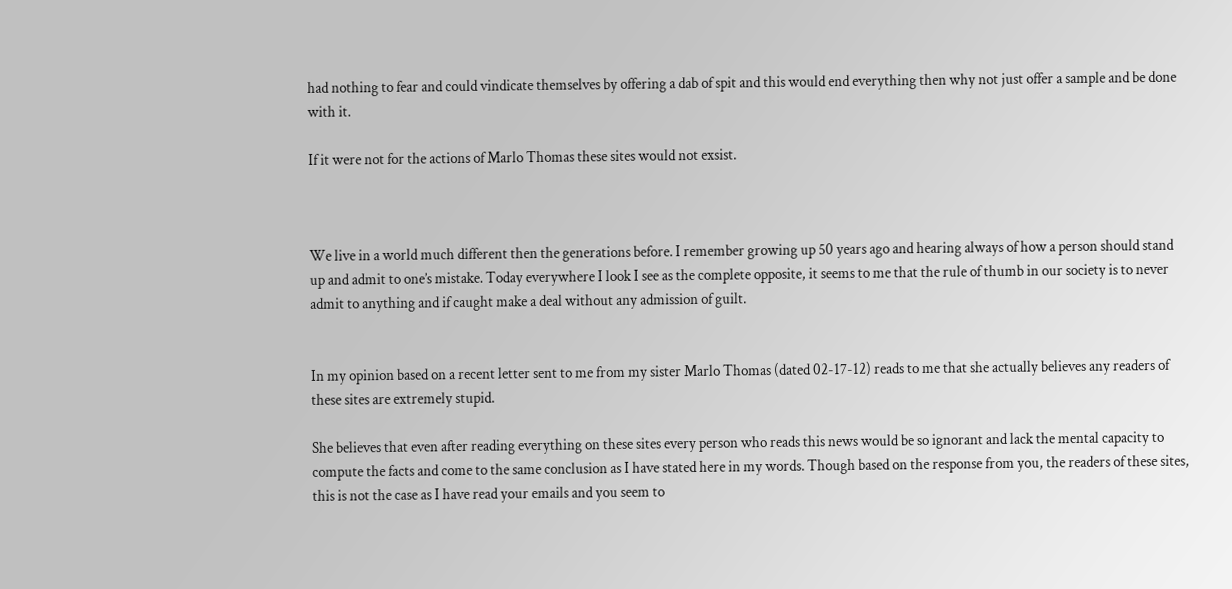had nothing to fear and could vindicate themselves by offering a dab of spit and this would end everything then why not just offer a sample and be done with it.

If it were not for the actions of Marlo Thomas these sites would not exsist.



We live in a world much different then the generations before. I remember growing up 50 years ago and hearing always of how a person should stand up and admit to one’s mistake. Today everywhere I look I see as the complete opposite, it seems to me that the rule of thumb in our society is to never admit to anything and if caught make a deal without any admission of guilt.


In my opinion based on a recent letter sent to me from my sister Marlo Thomas (dated 02-17-12) reads to me that she actually believes any readers of these sites are extremely stupid.

She believes that even after reading everything on these sites every person who reads this news would be so ignorant and lack the mental capacity to compute the facts and come to the same conclusion as I have stated here in my words. Though based on the response from you, the readers of these sites, this is not the case as I have read your emails and you seem to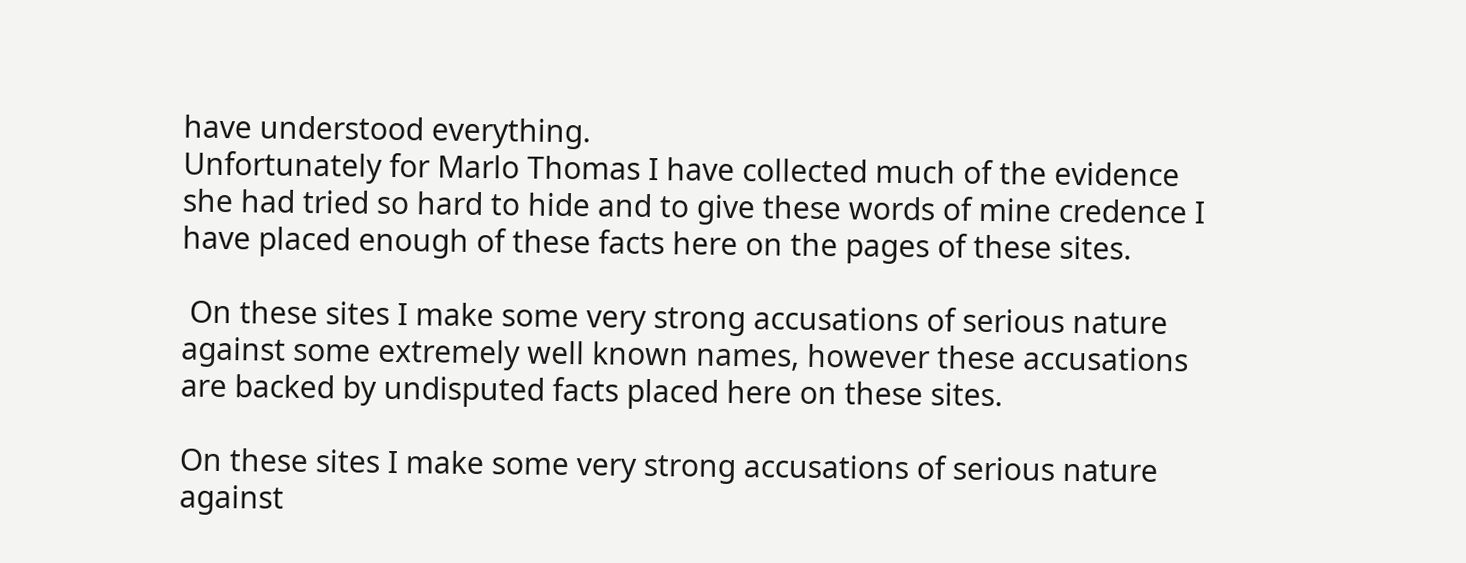have understood everything.
Unfortunately for Marlo Thomas I have collected much of the evidence she had tried so hard to hide and to give these words of mine credence I have placed enough of these facts here on the pages of these sites.

 On these sites I make some very strong accusations of serious nature against some extremely well known names, however these accusations are backed by undisputed facts placed here on these sites.

On these sites I make some very strong accusations of serious nature against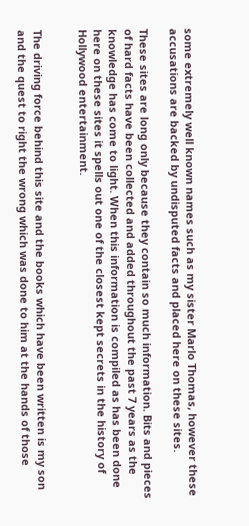some extremely well known names such as my sister Marlo Thomas, however these accusations are backed by undisputed facts and placed here on these sites.

These sites are long only because they contain so much information. Bits and pieces of hard facts have been collected and added throughout the past 7 years as the knowledge has come to light. When this information is compiled as has been done here on these sites it spells out one of the closest kept secrets in the history of Hollywood entertainment.


The driving force behind this site and the books which have been written is my son and the quest to right the wrong which was done to him at the hands of those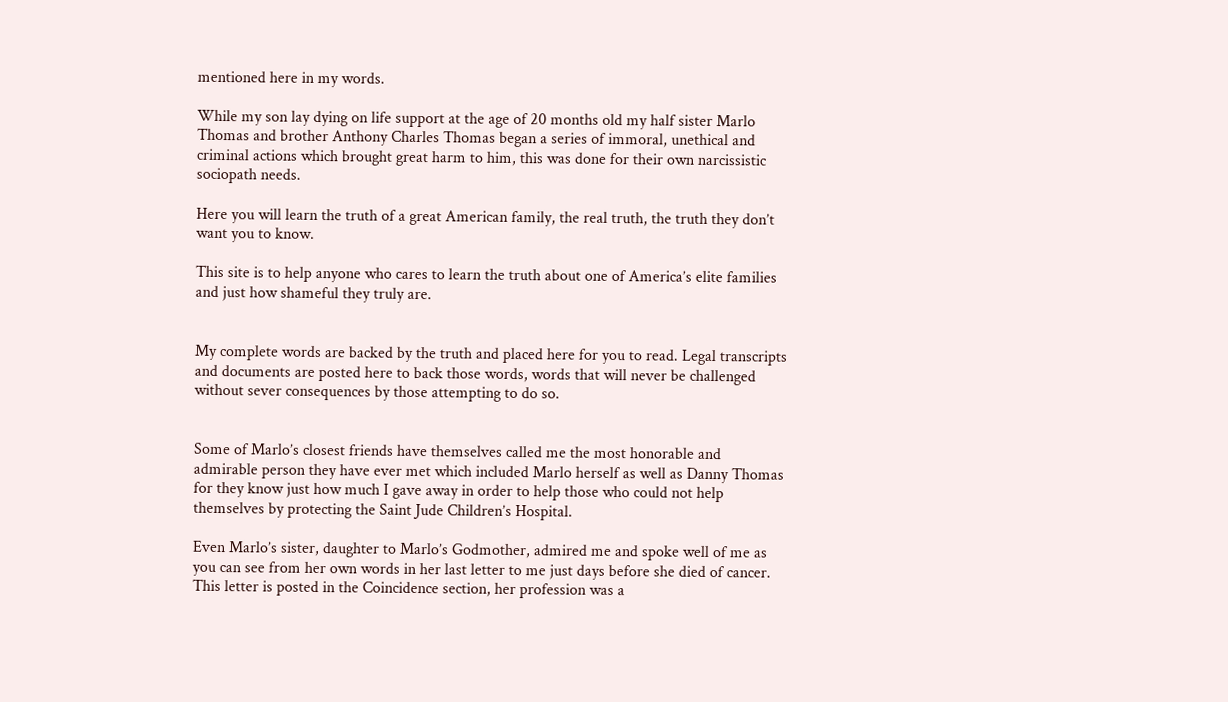mentioned here in my words.

While my son lay dying on life support at the age of 20 months old my half sister Marlo Thomas and brother Anthony Charles Thomas began a series of immoral, unethical and criminal actions which brought great harm to him, this was done for their own narcissistic sociopath needs.

Here you will learn the truth of a great American family, the real truth, the truth they don’t want you to know.

This site is to help anyone who cares to learn the truth about one of America’s elite families and just how shameful they truly are.


My complete words are backed by the truth and placed here for you to read. Legal transcripts and documents are posted here to back those words, words that will never be challenged without sever consequences by those attempting to do so.


Some of Marlo’s closest friends have themselves called me the most honorable and admirable person they have ever met which included Marlo herself as well as Danny Thomas for they know just how much I gave away in order to help those who could not help themselves by protecting the Saint Jude Children’s Hospital.

Even Marlo’s sister, daughter to Marlo’s Godmother, admired me and spoke well of me as you can see from her own words in her last letter to me just days before she died of cancer. This letter is posted in the Coincidence section, her profession was a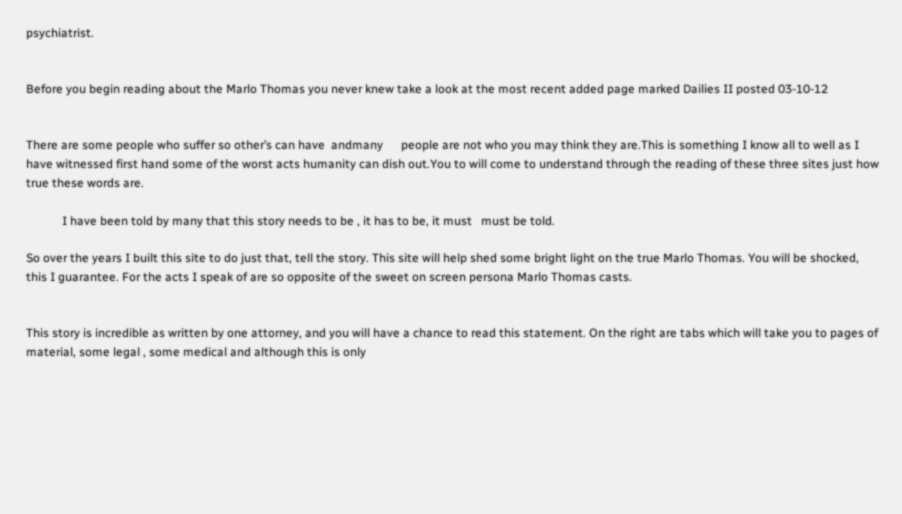psychiatrist.


Before you begin reading about the Marlo Thomas you never knew take a look at the most recent added page marked Dailies II posted 03-10-12


There are some people who suffer so other’s can have  andmany      people are not who you may think they are.This is something I know all to well as I have witnessed first hand some of the worst acts humanity can dish out.You to will come to understand through the reading of these three sites just how true these words are.

            I have been told by many that this story needs to be , it has to be, it must   must be told.

So over the years I built this site to do just that, tell the story. This site will help shed some bright light on the true Marlo Thomas. You will be shocked, this I guarantee. For the acts I speak of are so opposite of the sweet on screen persona Marlo Thomas casts.


This story is incredible as written by one attorney, and you will have a chance to read this statement. On the right are tabs which will take you to pages of material, some legal , some medical and although this is only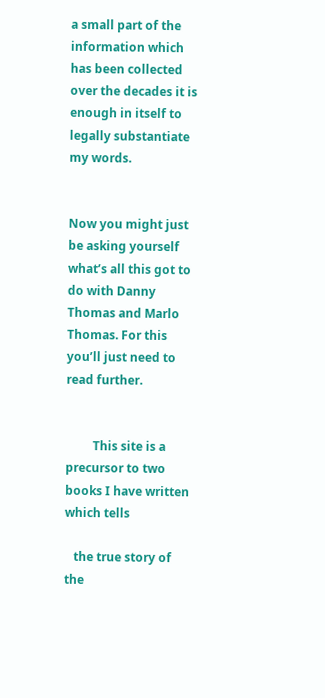a small part of the information which has been collected over the decades it is enough in itself to legally substantiate my words.


Now you might just be asking yourself what’s all this got to do with Danny Thomas and Marlo Thomas. For this you’ll just need to read further.


         This site is a precursor to two books I have written which tells

   the true story of the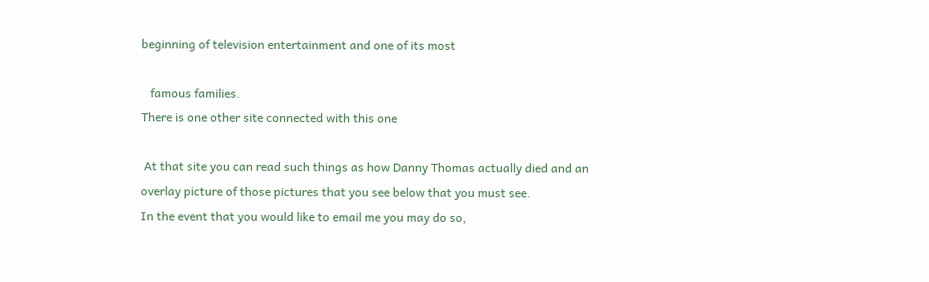beginning of television entertainment and one of its most

   famous families.
There is one other site connected with this one

 At that site you can read such things as how Danny Thomas actually died and an overlay picture of those pictures that you see below that you must see.
In the event that you would like to email me you may do so,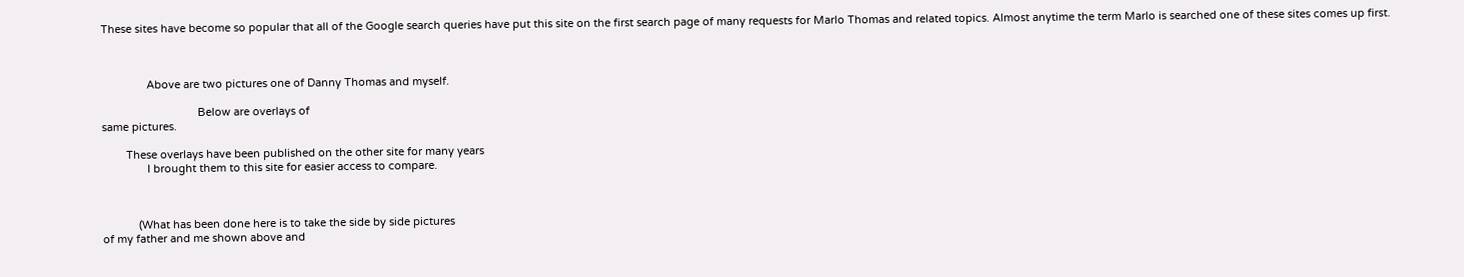These sites have become so popular that all of the Google search queries have put this site on the first search page of many requests for Marlo Thomas and related topics. Almost anytime the term Marlo is searched one of these sites comes up first.



               Above are two pictures one of Danny Thomas and myself.

                                Below are overlays of
same pictures.

        These overlays have been published on the other site for many years
               I brought them to this site for easier access to compare.



            (What has been done here is to take the side by side pictures
of my father and me shown above and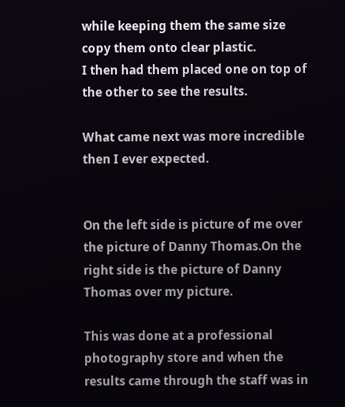while keeping them the same size copy them onto clear plastic.
I then had them placed one on top of the other to see the results.

What came next was more incredible then I ever expected.


On the left side is picture of me over the picture of Danny Thomas.On the right side is the picture of Danny Thomas over my picture.

This was done at a professional photography store and when the results came through the staff was in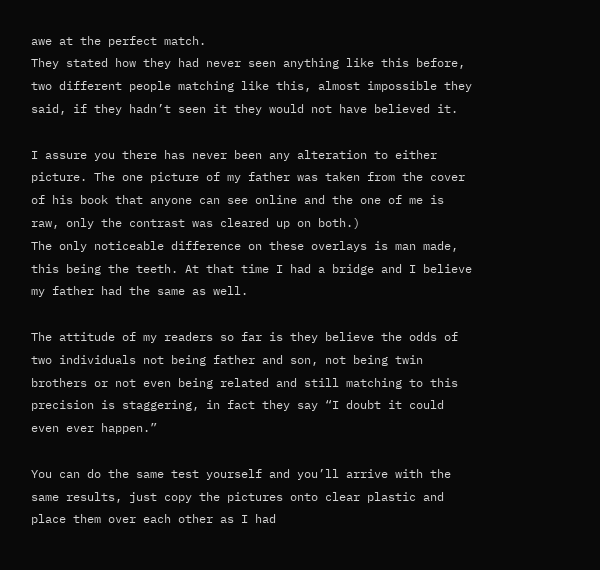awe at the perfect match.
They stated how they had never seen anything like this before, two different people matching like this, almost impossible they said, if they hadn’t seen it they would not have believed it.

I assure you there has never been any alteration to either picture. The one picture of my father was taken from the cover of his book that anyone can see online and the one of me is raw, only the contrast was cleared up on both.)
The only noticeable difference on these overlays is man made, this being the teeth. At that time I had a bridge and I believe my father had the same as well.

The attitude of my readers so far is they believe the odds of two individuals not being father and son, not being twin brothers or not even being related and still matching to this precision is staggering, in fact they say “I doubt it could even ever happen.”

You can do the same test yourself and you’ll arrive with the same results, just copy the pictures onto clear plastic and place them over each other as I had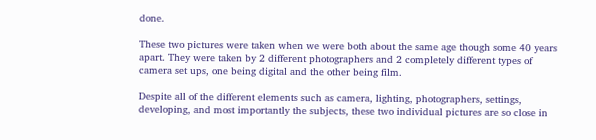done.

These two pictures were taken when we were both about the same age though some 40 years apart. They were taken by 2 different photographers and 2 completely different types of camera set ups, one being digital and the other being film.

Despite all of the different elements such as camera, lighting, photographers, settings, developing, and most importantly the subjects, these two individual pictures are so close in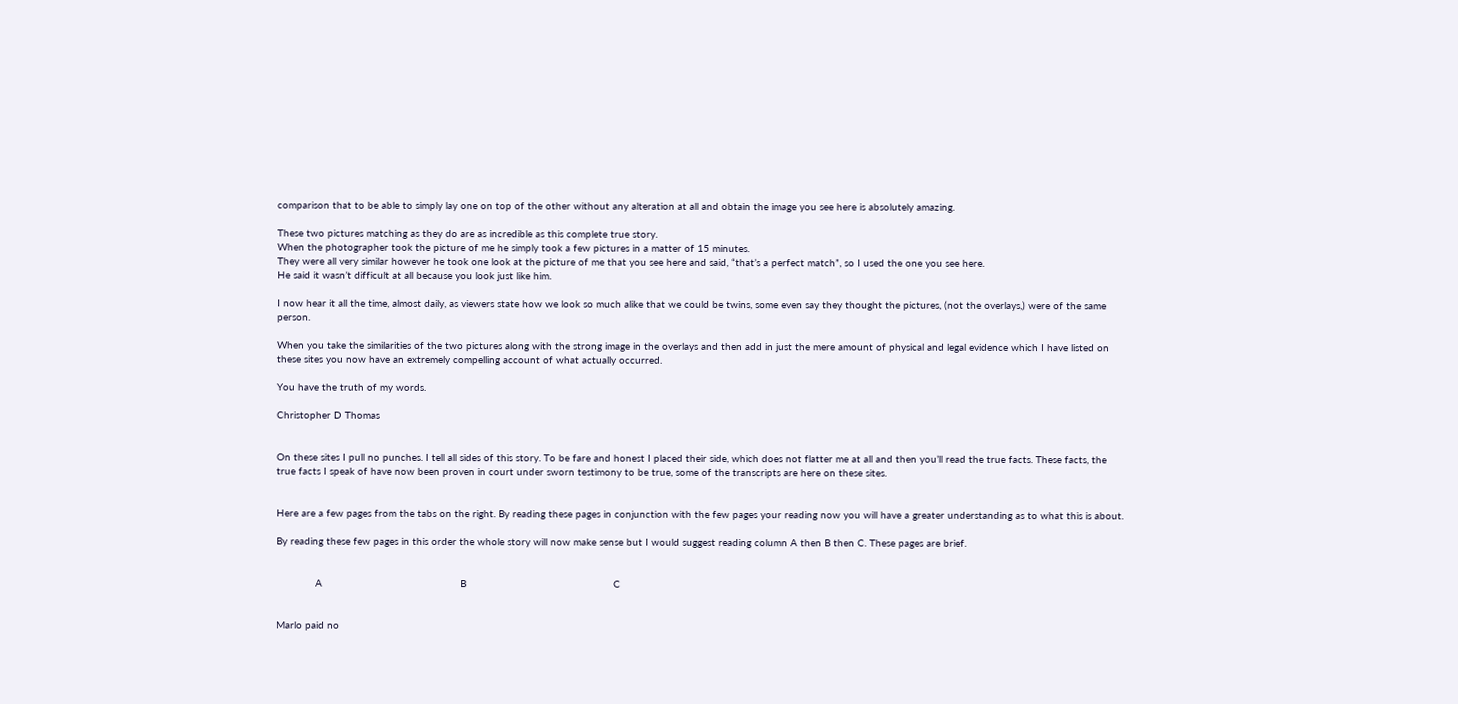comparison that to be able to simply lay one on top of the other without any alteration at all and obtain the image you see here is absolutely amazing.

These two pictures matching as they do are as incredible as this complete true story.
When the photographer took the picture of me he simply took a few pictures in a matter of 15 minutes.
They were all very similar however he took one look at the picture of me that you see here and said, “that’s a perfect match”, so I used the one you see here.
He said it wasn’t difficult at all because you look just like him.

I now hear it all the time, almost daily, as viewers state how we look so much alike that we could be twins, some even say they thought the pictures, (not the overlays,) were of the same person.

When you take the similarities of the two pictures along with the strong image in the overlays and then add in just the mere amount of physical and legal evidence which I have listed on these sites you now have an extremely compelling account of what actually occurred.

You have the truth of my words.

Christopher D Thomas


On these sites I pull no punches. I tell all sides of this story. To be fare and honest I placed their side, which does not flatter me at all and then you’ll read the true facts. These facts, the true facts I speak of have now been proven in court under sworn testimony to be true, some of the transcripts are here on these sites.


Here are a few pages from the tabs on the right. By reading these pages in conjunction with the few pages your reading now you will have a greater understanding as to what this is about.

By reading these few pages in this order the whole story will now make sense but I would suggest reading column A then B then C. These pages are brief.


             A                                              B                                                 C


Marlo paid no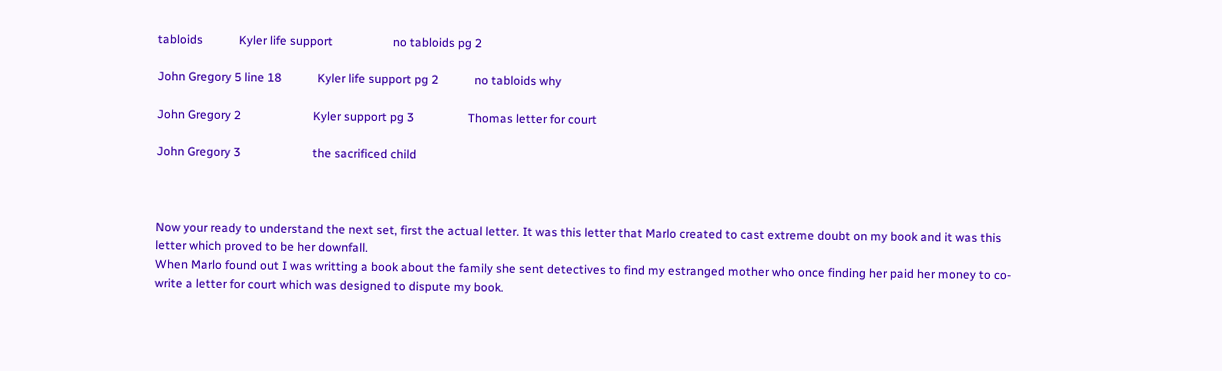tabloids            Kyler life support                    no tabloids pg 2

John Gregory 5 line 18            Kyler life support pg 2            no tabloids why

John Gregory 2                        Kyler support pg 3                  Thomas letter for court

John Gregory 3                        the sacrificed child



Now your ready to understand the next set, first the actual letter. It was this letter that Marlo created to cast extreme doubt on my book and it was this letter which proved to be her downfall.
When Marlo found out I was writting a book about the family she sent detectives to find my estranged mother who once finding her paid her money to co-write a letter for court which was designed to dispute my book.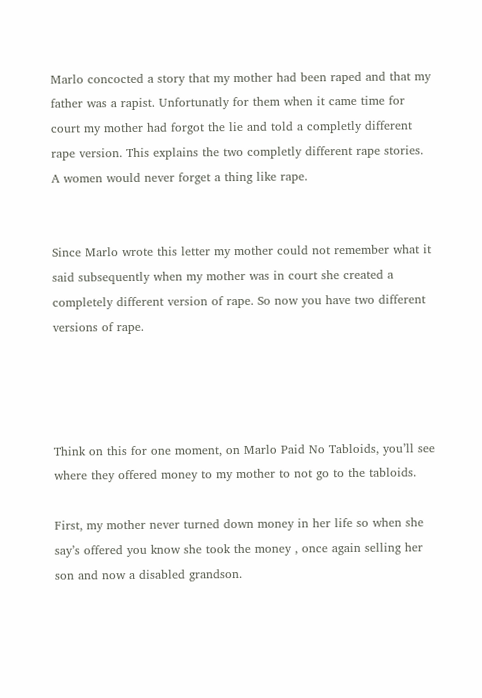Marlo concocted a story that my mother had been raped and that my father was a rapist. Unfortunatly for them when it came time for court my mother had forgot the lie and told a completly different rape version. This explains the two completly different rape stories. A women would never forget a thing like rape.


Since Marlo wrote this letter my mother could not remember what it said subsequently when my mother was in court she created a completely different version of rape. So now you have two different versions of rape.




Think on this for one moment, on Marlo Paid No Tabloids, you’ll see where they offered money to my mother to not go to the tabloids.

First, my mother never turned down money in her life so when she say’s offered you know she took the money , once again selling her son and now a disabled grandson.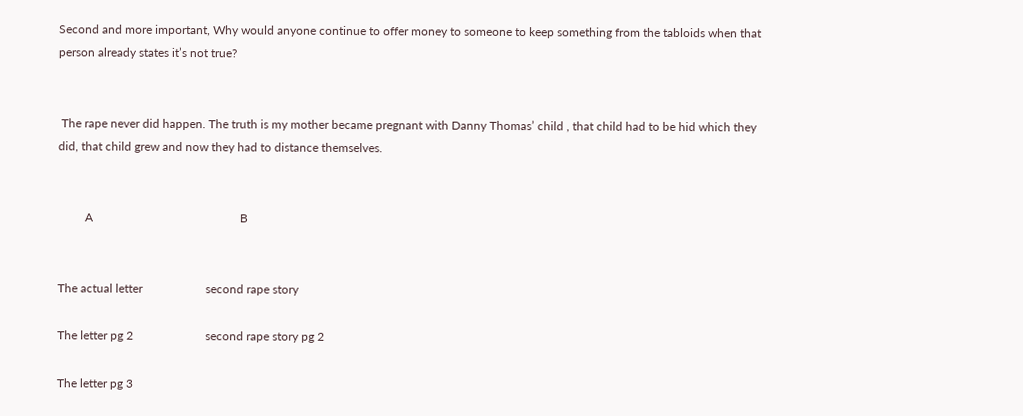Second and more important, Why would anyone continue to offer money to someone to keep something from the tabloids when that person already states it’s not true?


 The rape never did happen. The truth is my mother became pregnant with Danny Thomas’ child , that child had to be hid which they did, that child grew and now they had to distance themselves.


         A                                                 B


The actual letter                     second rape story

The letter pg 2                        second rape story pg 2

The letter pg 3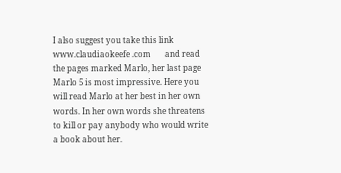I also suggest you take this link    www.claudiaokeefe .com       and read the pages marked Marlo, her last page Marlo 5 is most impressive. Here you will read Marlo at her best in her own words. In her own words she threatens to kill or pay anybody who would write a book about her.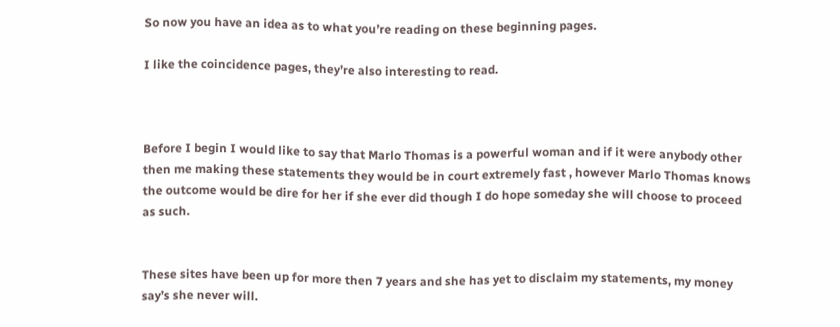So now you have an idea as to what you’re reading on these beginning pages.

I like the coincidence pages, they’re also interesting to read.



Before I begin I would like to say that Marlo Thomas is a powerful woman and if it were anybody other then me making these statements they would be in court extremely fast , however Marlo Thomas knows the outcome would be dire for her if she ever did though I do hope someday she will choose to proceed as such.


These sites have been up for more then 7 years and she has yet to disclaim my statements, my money say’s she never will.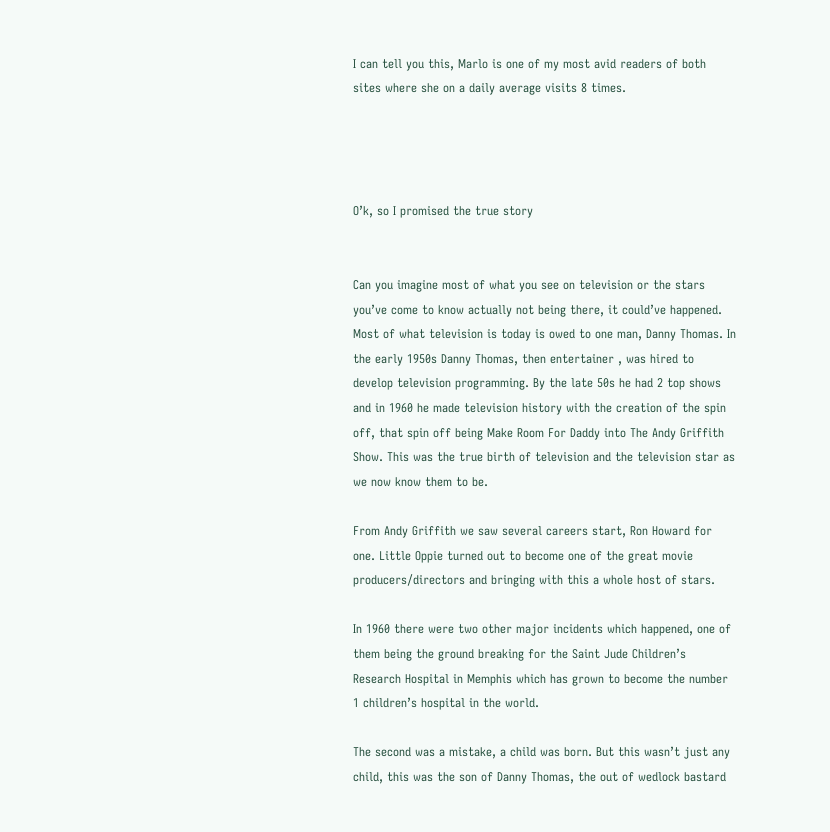I can tell you this, Marlo is one of my most avid readers of both sites where she on a daily average visits 8 times.




O’k, so I promised the true story


Can you imagine most of what you see on television or the stars you’ve come to know actually not being there, it could’ve happened. Most of what television is today is owed to one man, Danny Thomas. In the early 1950s Danny Thomas, then entertainer , was hired to develop television programming. By the late 50s he had 2 top shows and in 1960 he made television history with the creation of the spin off, that spin off being Make Room For Daddy into The Andy Griffith Show. This was the true birth of television and the television star as we now know them to be.

From Andy Griffith we saw several careers start, Ron Howard for one. Little Oppie turned out to become one of the great movie producers/directors and bringing with this a whole host of stars.

In 1960 there were two other major incidents which happened, one of them being the ground breaking for the Saint Jude Children’s Research Hospital in Memphis which has grown to become the number 1 children’s hospital in the world.

The second was a mistake, a child was born. But this wasn’t just any child, this was the son of Danny Thomas, the out of wedlock bastard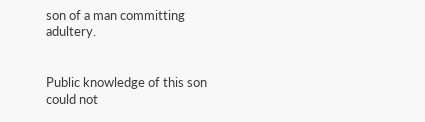son of a man committing adultery.


Public knowledge of this son could not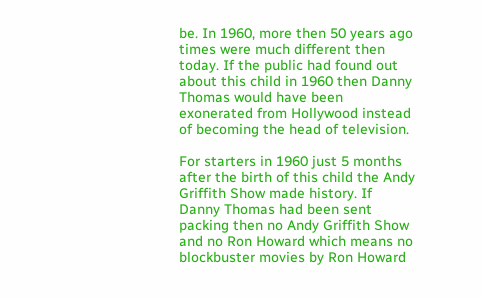be. In 1960, more then 50 years ago times were much different then today. If the public had found out about this child in 1960 then Danny Thomas would have been exonerated from Hollywood instead of becoming the head of television.

For starters in 1960 just 5 months after the birth of this child the Andy Griffith Show made history. If Danny Thomas had been sent packing then no Andy Griffith Show and no Ron Howard which means no blockbuster movies by Ron Howard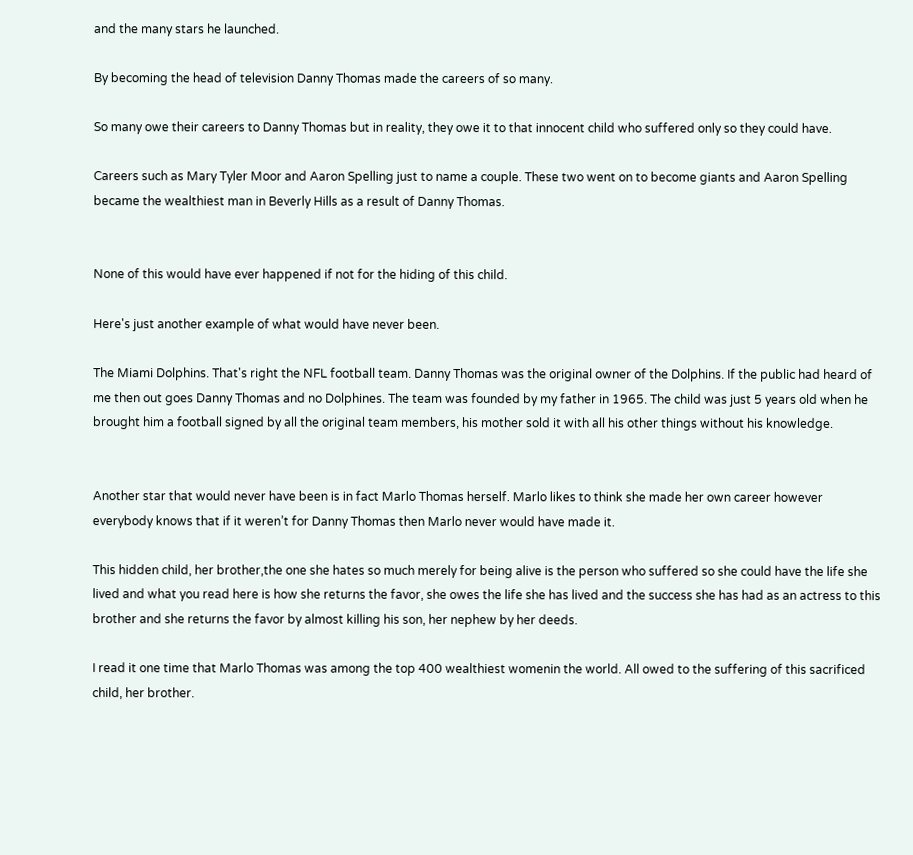and the many stars he launched.

By becoming the head of television Danny Thomas made the careers of so many.

So many owe their careers to Danny Thomas but in reality, they owe it to that innocent child who suffered only so they could have.

Careers such as Mary Tyler Moor and Aaron Spelling just to name a couple. These two went on to become giants and Aaron Spelling became the wealthiest man in Beverly Hills as a result of Danny Thomas.


None of this would have ever happened if not for the hiding of this child.

Here's just another example of what would have never been.

The Miami Dolphins. That's right the NFL football team. Danny Thomas was the original owner of the Dolphins. If the public had heard of me then out goes Danny Thomas and no Dolphines. The team was founded by my father in 1965. The child was just 5 years old when he brought him a football signed by all the original team members, his mother sold it with all his other things without his knowledge.


Another star that would never have been is in fact Marlo Thomas herself. Marlo likes to think she made her own career however everybody knows that if it weren’t for Danny Thomas then Marlo never would have made it.

This hidden child, her brother,the one she hates so much merely for being alive is the person who suffered so she could have the life she lived and what you read here is how she returns the favor, she owes the life she has lived and the success she has had as an actress to this brother and she returns the favor by almost killing his son, her nephew by her deeds.

I read it one time that Marlo Thomas was among the top 400 wealthiest womenin the world. All owed to the suffering of this sacrificed child, her brother.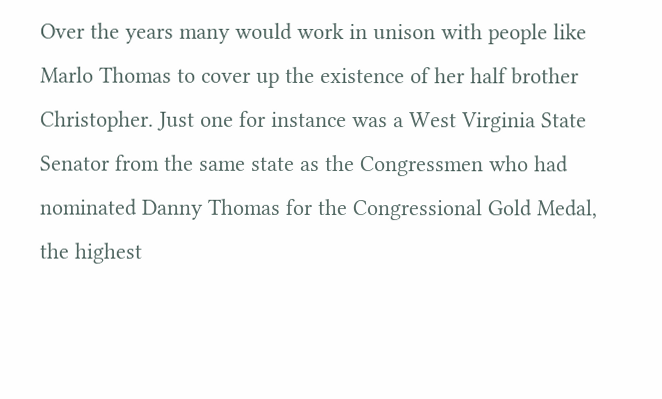Over the years many would work in unison with people like Marlo Thomas to cover up the existence of her half brother Christopher. Just one for instance was a West Virginia State Senator from the same state as the Congressmen who had nominated Danny Thomas for the Congressional Gold Medal, the highest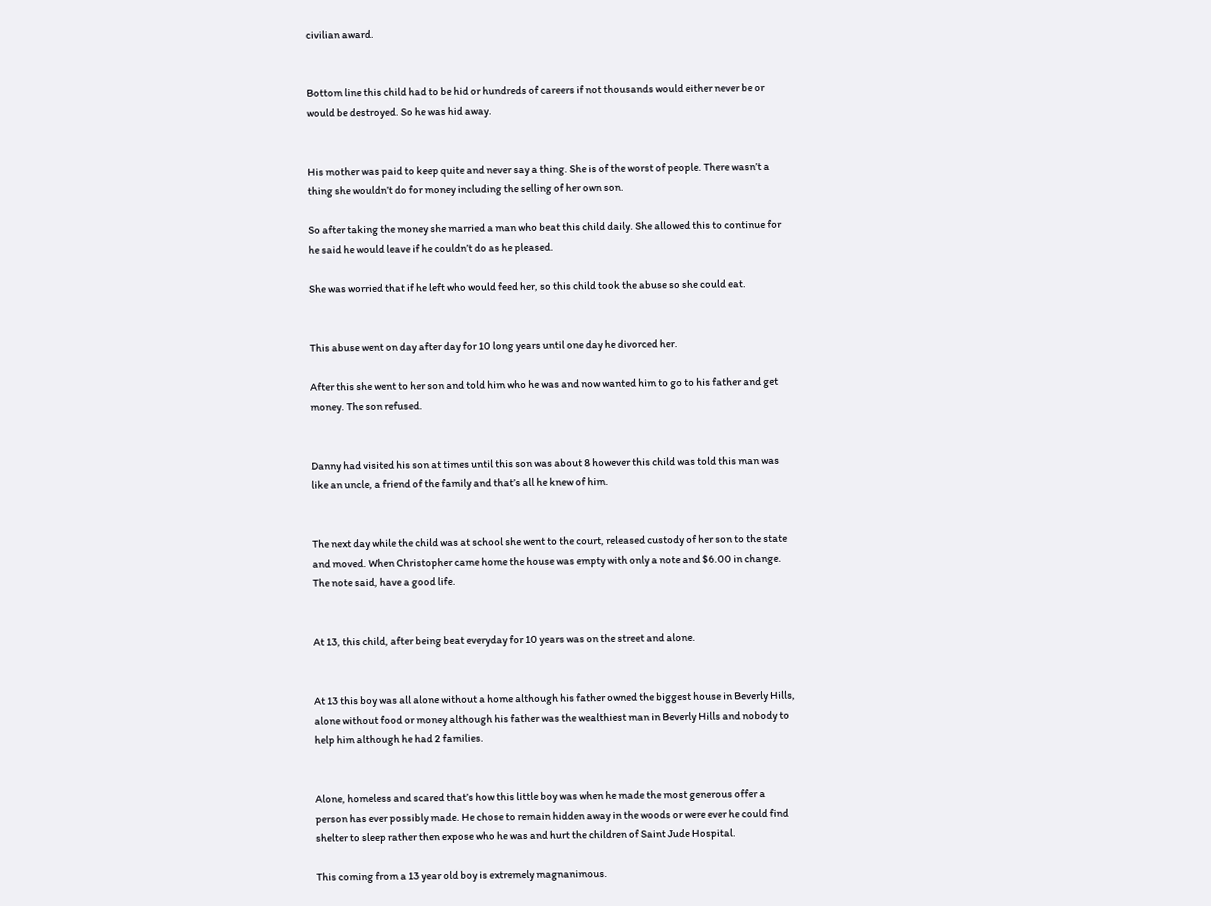civilian award.


Bottom line this child had to be hid or hundreds of careers if not thousands would either never be or would be destroyed. So he was hid away.


His mother was paid to keep quite and never say a thing. She is of the worst of people. There wasn’t a thing she wouldn’t do for money including the selling of her own son.

So after taking the money she married a man who beat this child daily. She allowed this to continue for he said he would leave if he couldn’t do as he pleased.

She was worried that if he left who would feed her, so this child took the abuse so she could eat.


This abuse went on day after day for 10 long years until one day he divorced her.

After this she went to her son and told him who he was and now wanted him to go to his father and get money. The son refused.


Danny had visited his son at times until this son was about 8 however this child was told this man was like an uncle, a friend of the family and that’s all he knew of him.


The next day while the child was at school she went to the court, released custody of her son to the state and moved. When Christopher came home the house was empty with only a note and $6.00 in change. The note said, have a good life.


At 13, this child, after being beat everyday for 10 years was on the street and alone.


At 13 this boy was all alone without a home although his father owned the biggest house in Beverly Hills, alone without food or money although his father was the wealthiest man in Beverly Hills and nobody to help him although he had 2 families.


Alone, homeless and scared that’s how this little boy was when he made the most generous offer a person has ever possibly made. He chose to remain hidden away in the woods or were ever he could find shelter to sleep rather then expose who he was and hurt the children of Saint Jude Hospital.

This coming from a 13 year old boy is extremely magnanimous.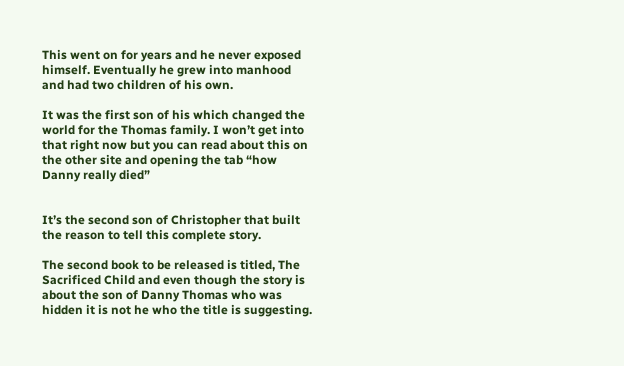This went on for years and he never exposed himself. Eventually he grew into manhood and had two children of his own.

It was the first son of his which changed the world for the Thomas family. I won’t get into that right now but you can read about this on the other site and opening the tab “how Danny really died”


It’s the second son of Christopher that built the reason to tell this complete story.

The second book to be released is titled, The Sacrificed Child and even though the story is about the son of Danny Thomas who was hidden it is not he who the title is suggesting.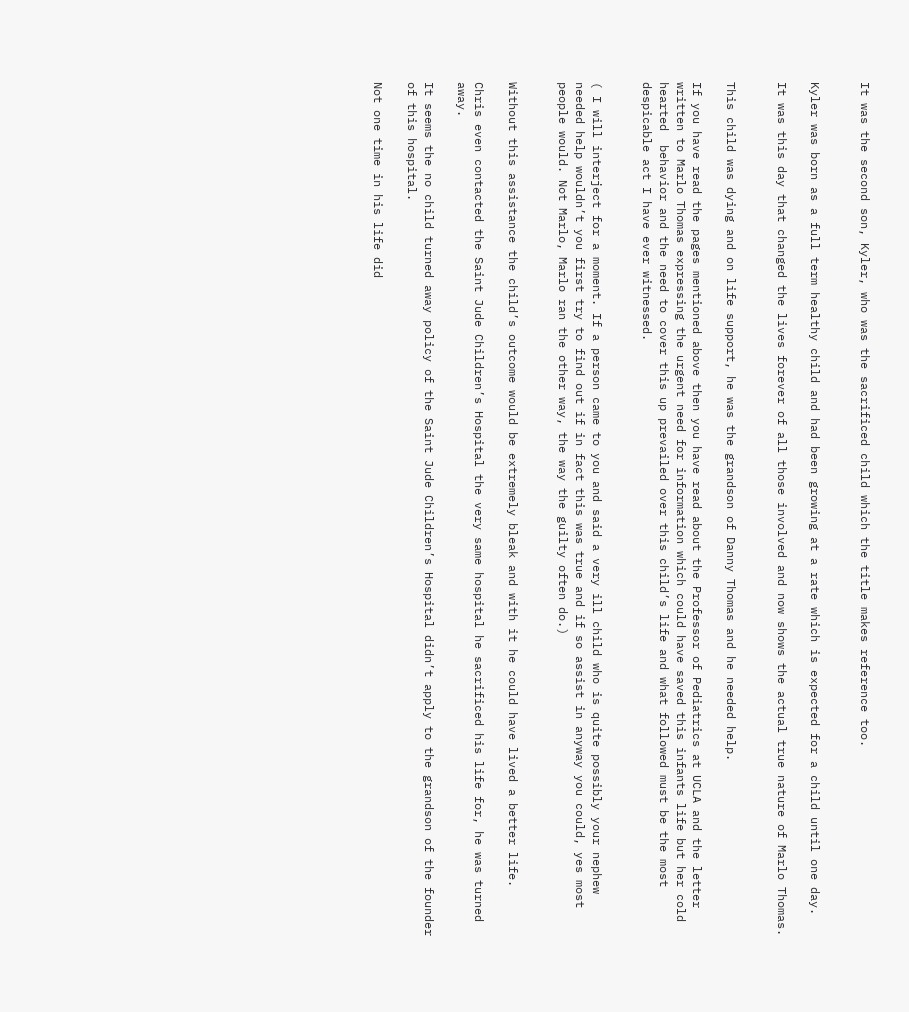It was the second son, Kyler, who was the sacrificed child which the title makes reference too.


Kyler was born as a full term healthy child and had been growing at a rate which is expected for a child until one day.

It was this day that changed the lives forever of all those involved and now shows the actual true nature of Marlo Thomas.


This child was dying and on life support, he was the grandson of Danny Thomas and he needed help.

If you have read the pages mentioned above then you have read about the Professor of Pediatrics at UCLA and the letter written to Marlo Thomas expressing the urgent need for information which could have saved this infants life but her cold hearted  behavior and the need to cover this up prevailed over this child’s life and what followed must be the most despicable act I have ever witnessed.


( I will interject for a moment. If a person came to you and said a very ill child who is quite possibly your nephew needed help wouldn’t you first try to find out if in fact this was true and if so assist in anyway you could, yes most people would. Not Marlo, Marlo ran the other way, the way the guilty often do.)


Without this assistance the child’s outcome would be extremely bleak and with it he could have lived a better life.

Chris even contacted the Saint Jude Children’s Hospital the very same hospital he sacrificed his life for, he was turned away.

It seems the no child turned away policy of the Saint Jude Children’s Hospital didn’t apply to the grandson of the founder of this hospital.

Not one time in his life did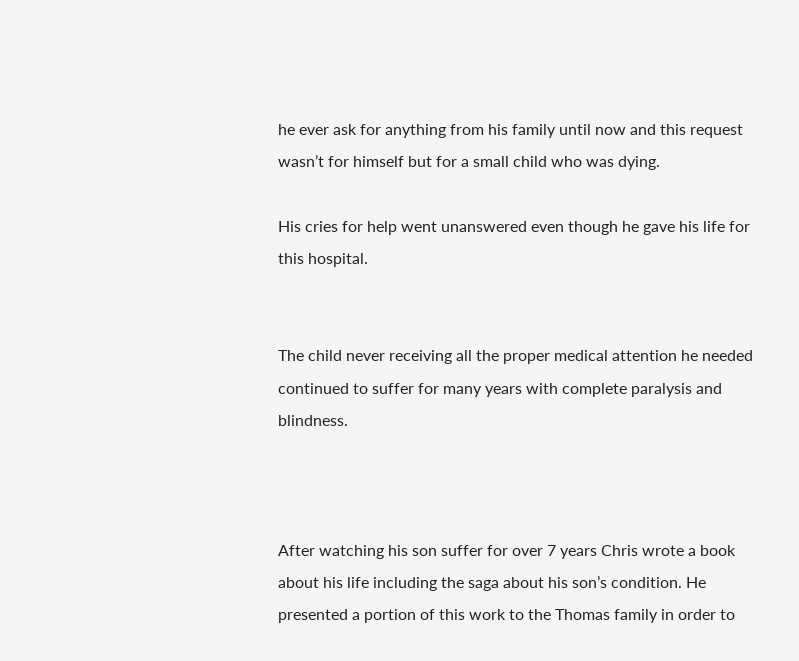he ever ask for anything from his family until now and this request wasn’t for himself but for a small child who was dying.

His cries for help went unanswered even though he gave his life for this hospital.


The child never receiving all the proper medical attention he needed continued to suffer for many years with complete paralysis and blindness.



After watching his son suffer for over 7 years Chris wrote a book about his life including the saga about his son’s condition. He presented a portion of this work to the Thomas family in order to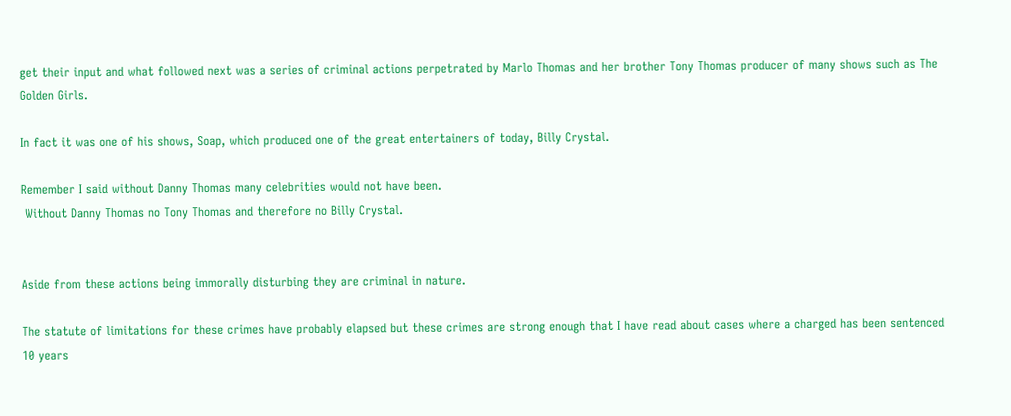get their input and what followed next was a series of criminal actions perpetrated by Marlo Thomas and her brother Tony Thomas producer of many shows such as The Golden Girls.

In fact it was one of his shows, Soap, which produced one of the great entertainers of today, Billy Crystal.

Remember I said without Danny Thomas many celebrities would not have been.
 Without Danny Thomas no Tony Thomas and therefore no Billy Crystal.


Aside from these actions being immorally disturbing they are criminal in nature.

The statute of limitations for these crimes have probably elapsed but these crimes are strong enough that I have read about cases where a charged has been sentenced 10 years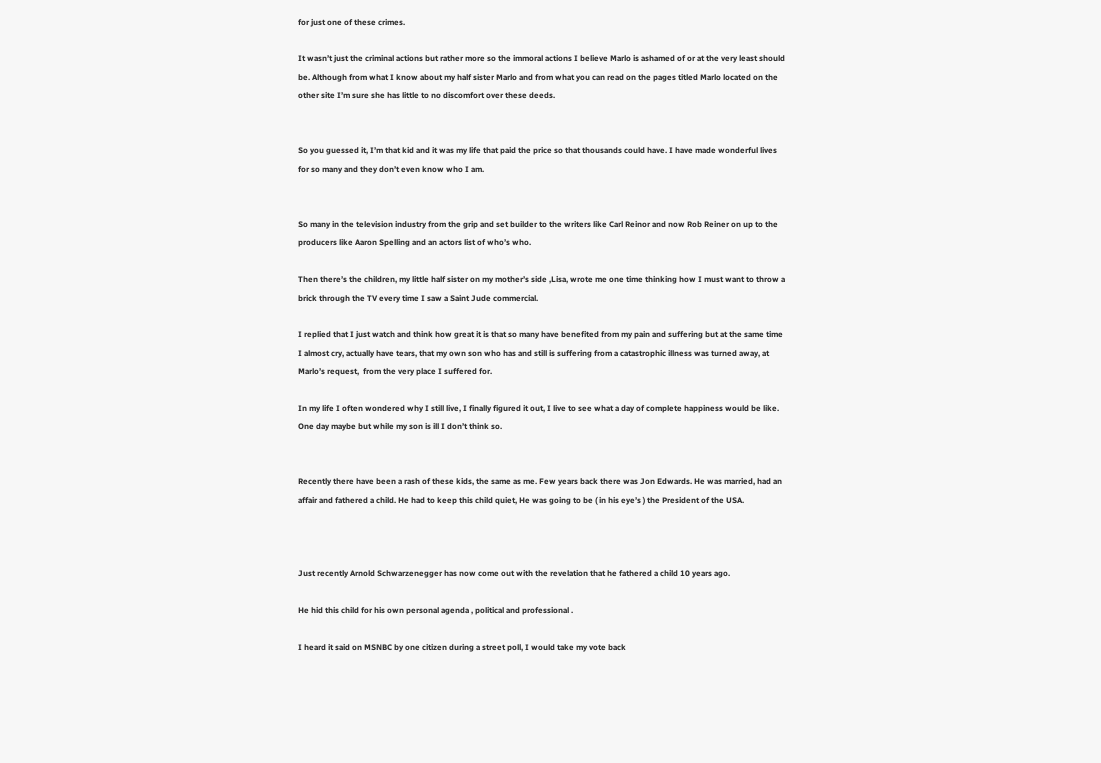for just one of these crimes.

It wasn’t just the criminal actions but rather more so the immoral actions I believe Marlo is ashamed of or at the very least should be. Although from what I know about my half sister Marlo and from what you can read on the pages titled Marlo located on the other site I’m sure she has little to no discomfort over these deeds.


So you guessed it, I’m that kid and it was my life that paid the price so that thousands could have. I have made wonderful lives for so many and they don’t even know who I am.


So many in the television industry from the grip and set builder to the writers like Carl Reinor and now Rob Reiner on up to the producers like Aaron Spelling and an actors list of who’s who.

Then there’s the children, my little half sister on my mother’s side ,Lisa, wrote me one time thinking how I must want to throw a brick through the TV every time I saw a Saint Jude commercial.

I replied that I just watch and think how great it is that so many have benefited from my pain and suffering but at the same time I almost cry, actually have tears, that my own son who has and still is suffering from a catastrophic illness was turned away, at Marlo’s request,  from the very place I suffered for.

In my life I often wondered why I still live, I finally figured it out, I live to see what a day of complete happiness would be like. One day maybe but while my son is ill I don’t think so.


Recently there have been a rash of these kids, the same as me. Few years back there was Jon Edwards. He was married, had an affair and fathered a child. He had to keep this child quiet, He was going to be ( in his eye’s ) the President of the USA.



Just recently Arnold Schwarzenegger has now come out with the revelation that he fathered a child 10 years ago.

He hid this child for his own personal agenda , political and professional .

I heard it said on MSNBC by one citizen during a street poll, I would take my vote back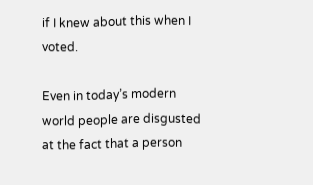if I knew about this when I voted.

Even in today’s modern world people are disgusted at the fact that a person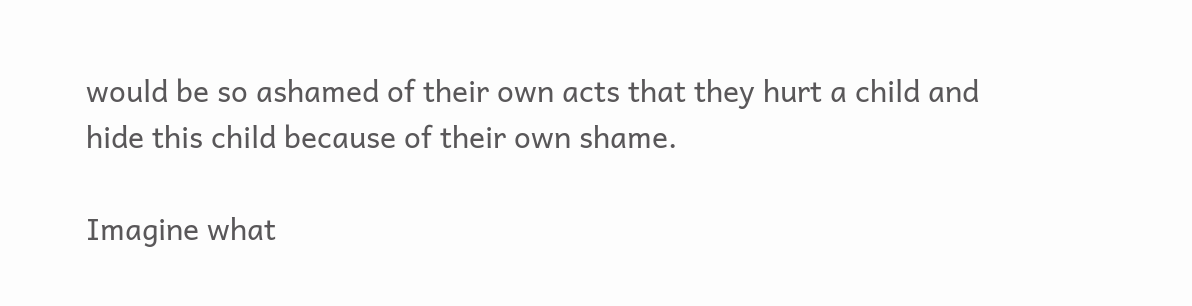would be so ashamed of their own acts that they hurt a child and hide this child because of their own shame.

Imagine what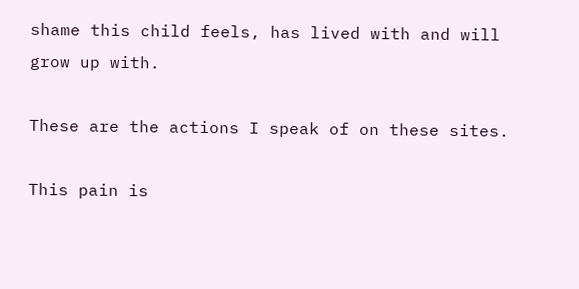shame this child feels, has lived with and will grow up with.

These are the actions I speak of on these sites.

This pain is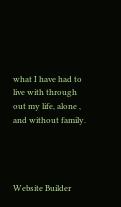what I have had to live with through out my life, alone , and without family.




Website Builder